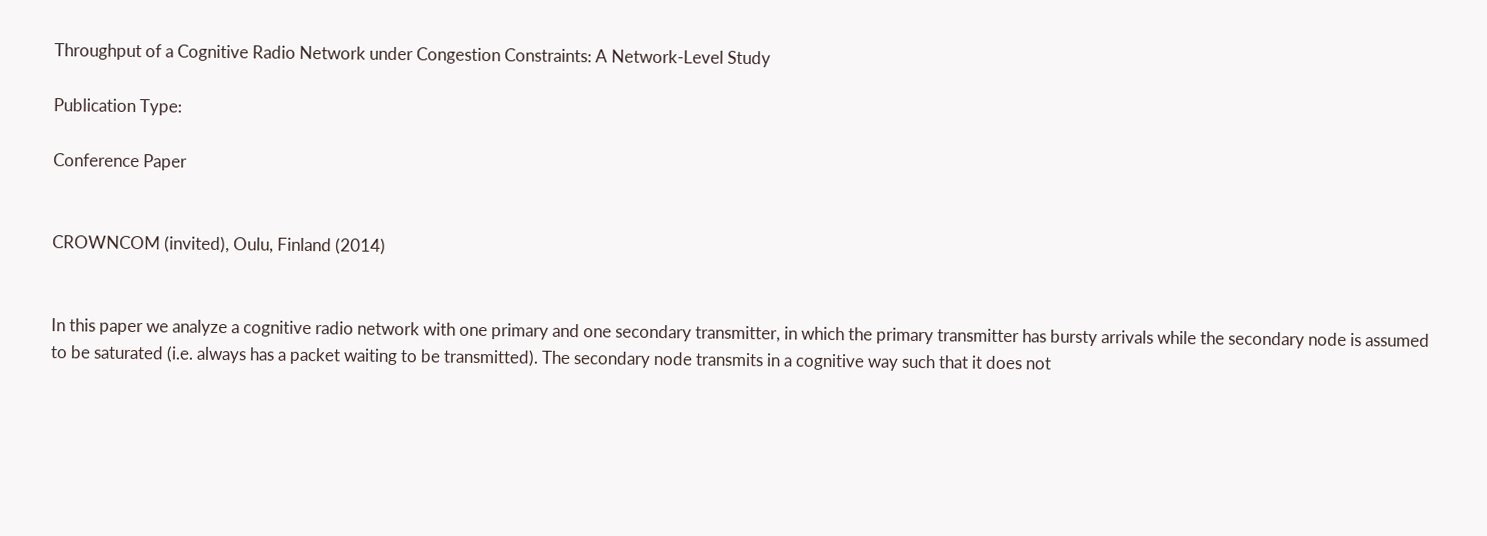Throughput of a Cognitive Radio Network under Congestion Constraints: A Network-Level Study

Publication Type:

Conference Paper


CROWNCOM (invited), Oulu, Finland (2014)


In this paper we analyze a cognitive radio network with one primary and one secondary transmitter, in which the primary transmitter has bursty arrivals while the secondary node is assumed to be saturated (i.e. always has a packet waiting to be transmitted). The secondary node transmits in a cognitive way such that it does not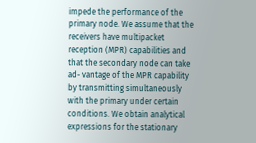impede the performance of the primary node. We assume that the receivers have multipacket reception (MPR) capabilities and that the secondary node can take ad- vantage of the MPR capability by transmitting simultaneously with the primary under certain conditions. We obtain analytical expressions for the stationary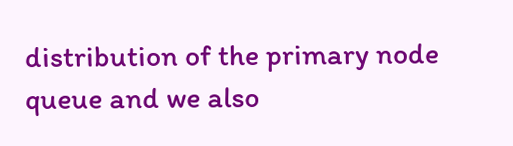distribution of the primary node queue and we also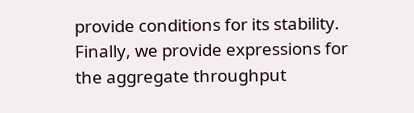provide conditions for its stability. Finally, we provide expressions for the aggregate throughput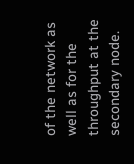of the network as well as for the throughput at the secondary node.